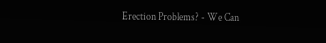Erection Problems? - We Can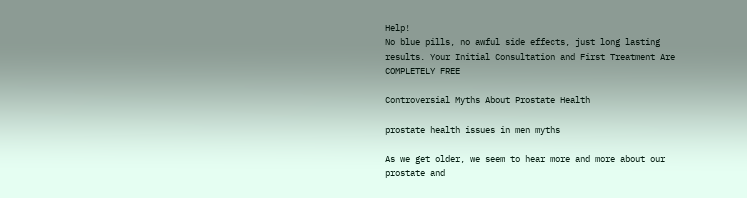Help!
No blue pills, no awful side effects, just long lasting results. Your Initial Consultation and First Treatment Are COMPLETELY FREE

Controversial Myths About Prostate Health

prostate health issues in men myths

As we get older, we seem to hear more and more about our prostate and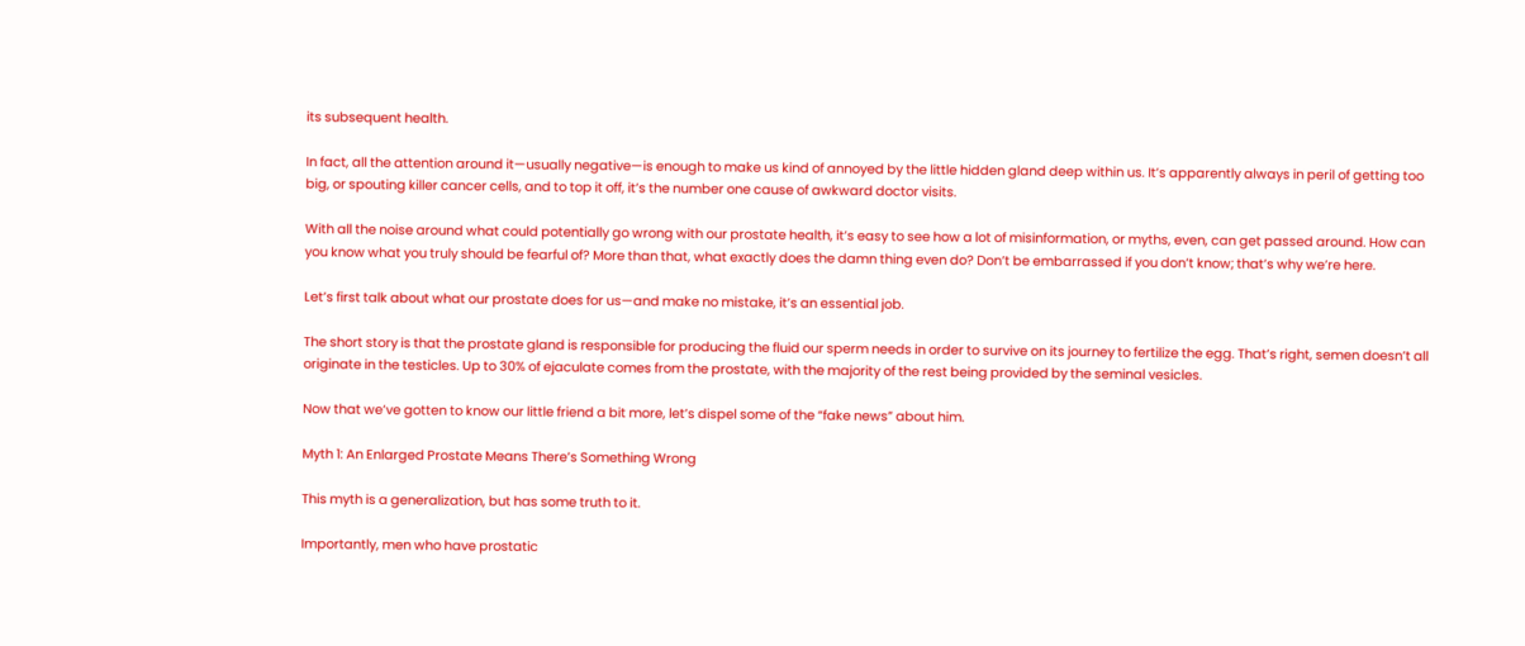its subsequent health.

In fact, all the attention around it—usually negative—is enough to make us kind of annoyed by the little hidden gland deep within us. It’s apparently always in peril of getting too big, or spouting killer cancer cells, and to top it off, it’s the number one cause of awkward doctor visits.

With all the noise around what could potentially go wrong with our prostate health, it’s easy to see how a lot of misinformation, or myths, even, can get passed around. How can you know what you truly should be fearful of? More than that, what exactly does the damn thing even do? Don’t be embarrassed if you don’t know; that’s why we’re here.

Let’s first talk about what our prostate does for us—and make no mistake, it’s an essential job.

The short story is that the prostate gland is responsible for producing the fluid our sperm needs in order to survive on its journey to fertilize the egg. That’s right, semen doesn’t all originate in the testicles. Up to 30% of ejaculate comes from the prostate, with the majority of the rest being provided by the seminal vesicles.

Now that we’ve gotten to know our little friend a bit more, let’s dispel some of the “fake news” about him.

Myth 1: An Enlarged Prostate Means There’s Something Wrong

This myth is a generalization, but has some truth to it.

Importantly, men who have prostatic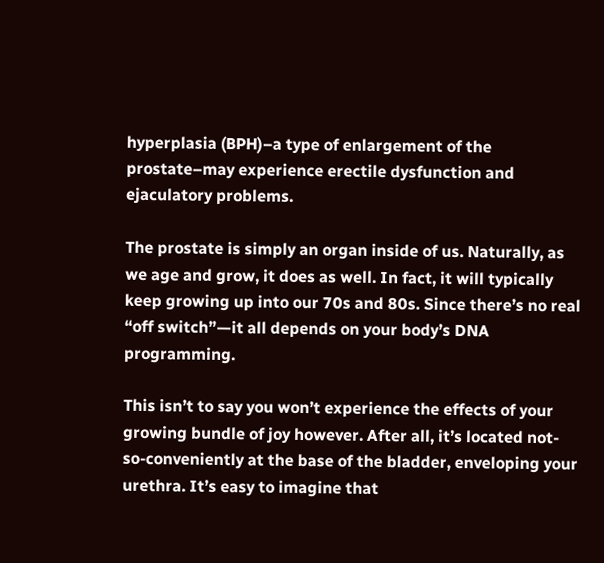hyperplasia (BPH)–a type of enlargement of the prostate–may experience erectile dysfunction and ejaculatory problems.

The prostate is simply an organ inside of us. Naturally, as we age and grow, it does as well. In fact, it will typically keep growing up into our 70s and 80s. Since there’s no real “off switch”—it all depends on your body’s DNA programming.

This isn’t to say you won’t experience the effects of your growing bundle of joy however. After all, it’s located not-so-conveniently at the base of the bladder, enveloping your urethra. It’s easy to imagine that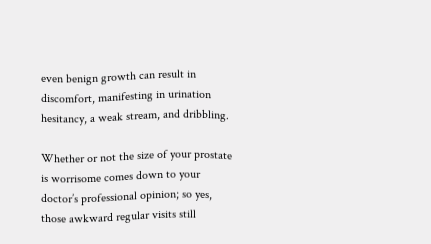even benign growth can result in discomfort, manifesting in urination hesitancy, a weak stream, and dribbling.

Whether or not the size of your prostate is worrisome comes down to your doctor’s professional opinion; so yes, those awkward regular visits still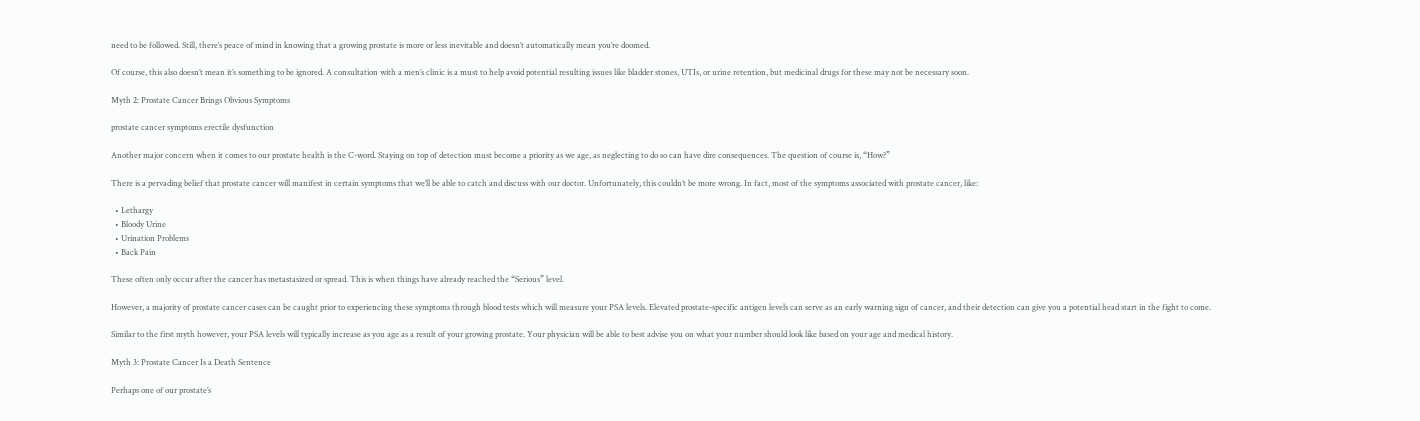need to be followed. Still, there’s peace of mind in knowing that a growing prostate is more or less inevitable and doesn’t automatically mean you’re doomed.

Of course, this also doesn’t mean it’s something to be ignored. A consultation with a men’s clinic is a must to help avoid potential resulting issues like bladder stones, UTIs, or urine retention, but medicinal drugs for these may not be necessary soon.

Myth 2: Prostate Cancer Brings Obvious Symptoms

prostate cancer symptoms erectile dysfunction

Another major concern when it comes to our prostate health is the C-word. Staying on top of detection must become a priority as we age, as neglecting to do so can have dire consequences. The question of course is, “How?”

There is a pervading belief that prostate cancer will manifest in certain symptoms that we’ll be able to catch and discuss with our doctor. Unfortunately, this couldn’t be more wrong. In fact, most of the symptoms associated with prostate cancer, like:

  • Lethargy
  • Bloody Urine
  • Urination Problems
  • Back Pain

These often only occur after the cancer has metastasized or spread. This is when things have already reached the “Serious” level.

However, a majority of prostate cancer cases can be caught prior to experiencing these symptoms through blood tests which will measure your PSA levels. Elevated prostate-specific antigen levels can serve as an early warning sign of cancer, and their detection can give you a potential head start in the fight to come.

Similar to the first myth however, your PSA levels will typically increase as you age as a result of your growing prostate. Your physician will be able to best advise you on what your number should look like based on your age and medical history.

Myth 3: Prostate Cancer Is a Death Sentence

Perhaps one of our prostate’s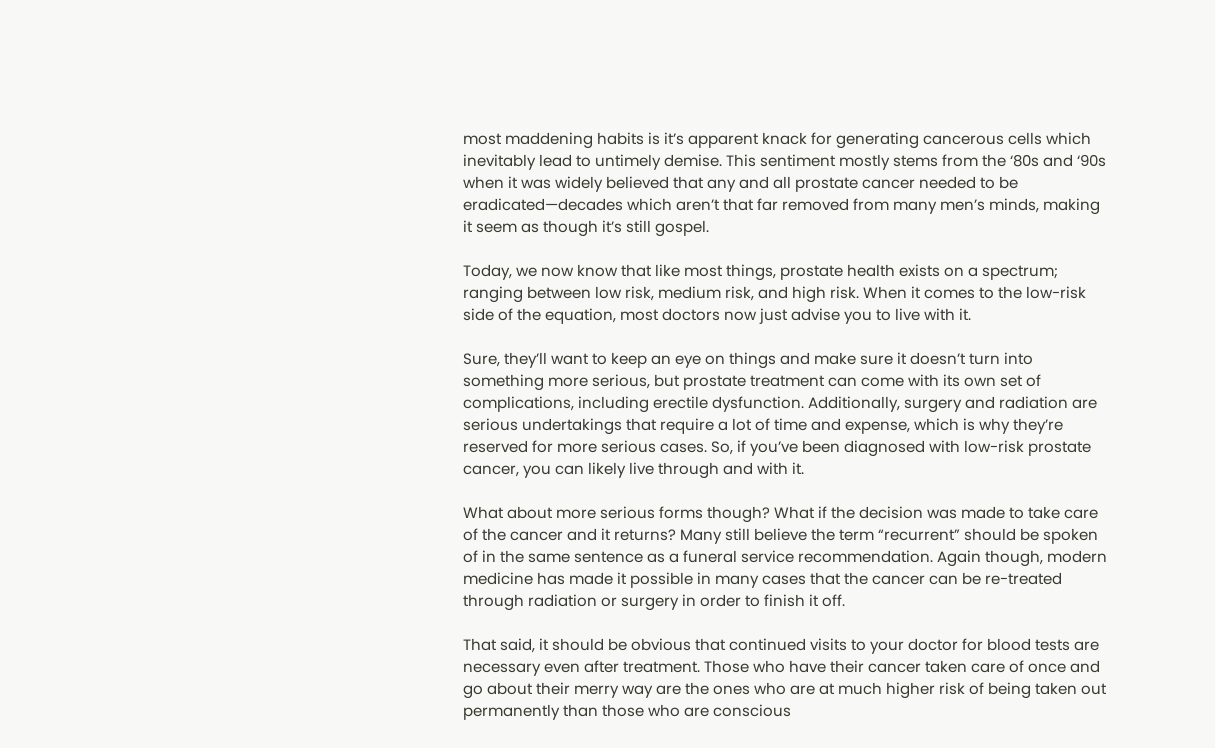most maddening habits is it’s apparent knack for generating cancerous cells which inevitably lead to untimely demise. This sentiment mostly stems from the ‘80s and ‘90s when it was widely believed that any and all prostate cancer needed to be eradicated—decades which aren’t that far removed from many men’s minds, making it seem as though it’s still gospel.

Today, we now know that like most things, prostate health exists on a spectrum; ranging between low risk, medium risk, and high risk. When it comes to the low-risk side of the equation, most doctors now just advise you to live with it.

Sure, they’ll want to keep an eye on things and make sure it doesn’t turn into something more serious, but prostate treatment can come with its own set of complications, including erectile dysfunction. Additionally, surgery and radiation are serious undertakings that require a lot of time and expense, which is why they’re reserved for more serious cases. So, if you’ve been diagnosed with low-risk prostate cancer, you can likely live through and with it.

What about more serious forms though? What if the decision was made to take care of the cancer and it returns? Many still believe the term “recurrent” should be spoken of in the same sentence as a funeral service recommendation. Again though, modern medicine has made it possible in many cases that the cancer can be re-treated through radiation or surgery in order to finish it off.

That said, it should be obvious that continued visits to your doctor for blood tests are necessary even after treatment. Those who have their cancer taken care of once and go about their merry way are the ones who are at much higher risk of being taken out permanently than those who are conscious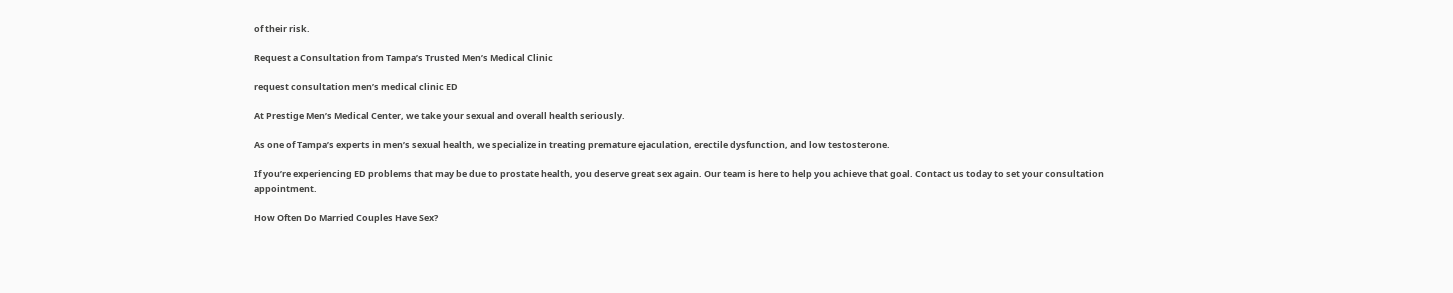of their risk.

Request a Consultation from Tampa’s Trusted Men’s Medical Clinic

request consultation men’s medical clinic ED

At Prestige Men’s Medical Center, we take your sexual and overall health seriously.

As one of Tampa’s experts in men’s sexual health, we specialize in treating premature ejaculation, erectile dysfunction, and low testosterone.

If you’re experiencing ED problems that may be due to prostate health, you deserve great sex again. Our team is here to help you achieve that goal. Contact us today to set your consultation appointment.

How Often Do Married Couples Have Sex?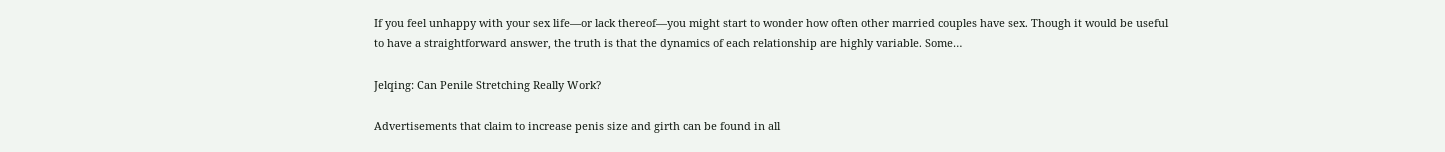If you feel unhappy with your sex life—or lack thereof—you might start to wonder how often other married couples have sex. Though it would be useful to have a straightforward answer, the truth is that the dynamics of each relationship are highly variable. Some…

Jelqing: Can Penile Stretching Really Work?

Advertisements that claim to increase penis size and girth can be found in all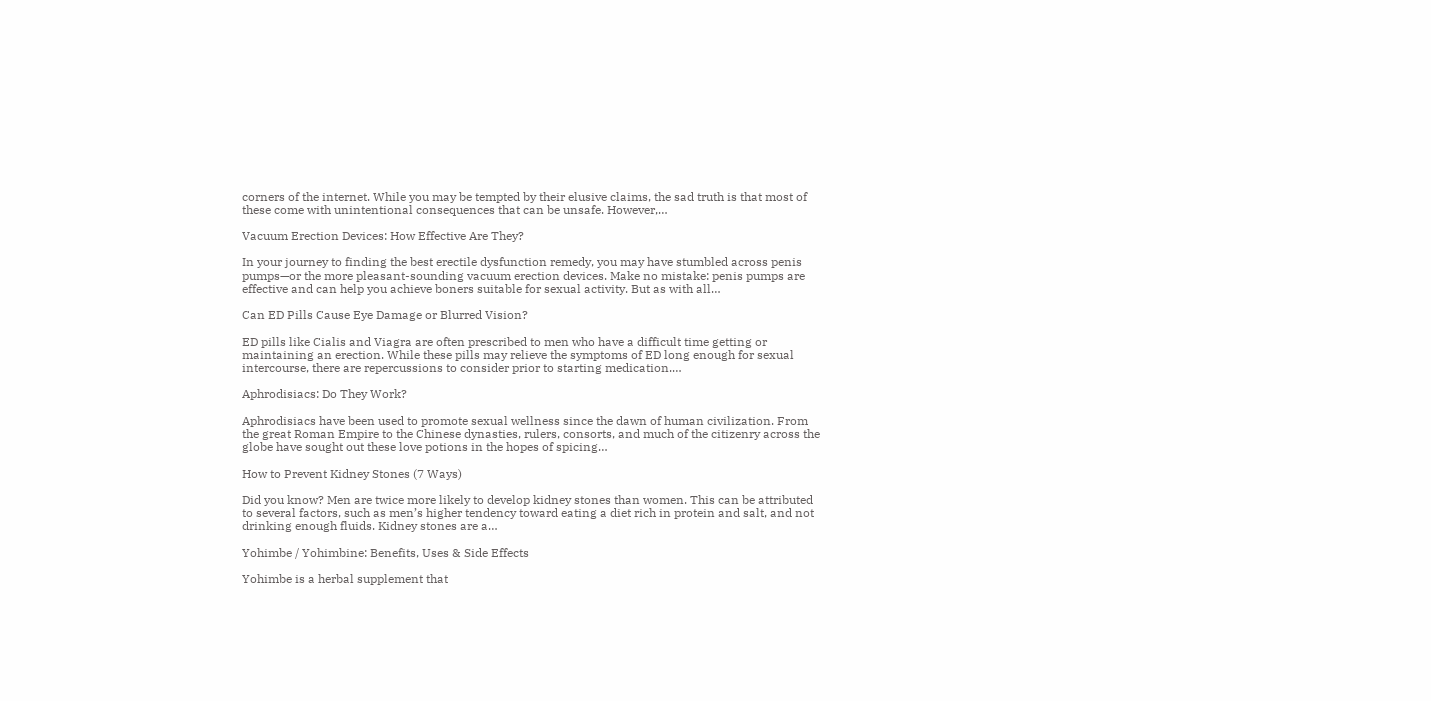corners of the internet. While you may be tempted by their elusive claims, the sad truth is that most of these come with unintentional consequences that can be unsafe. However,…

Vacuum Erection Devices: How Effective Are They?

In your journey to finding the best erectile dysfunction remedy, you may have stumbled across penis pumps—or the more pleasant-sounding vacuum erection devices. Make no mistake: penis pumps are effective and can help you achieve boners suitable for sexual activity. But as with all…

Can ED Pills Cause Eye Damage or Blurred Vision?

ED pills like Cialis and Viagra are often prescribed to men who have a difficult time getting or maintaining an erection. While these pills may relieve the symptoms of ED long enough for sexual intercourse, there are repercussions to consider prior to starting medication.…

Aphrodisiacs: Do They Work?

Aphrodisiacs have been used to promote sexual wellness since the dawn of human civilization. From the great Roman Empire to the Chinese dynasties, rulers, consorts, and much of the citizenry across the globe have sought out these love potions in the hopes of spicing…

How to Prevent Kidney Stones (7 Ways)

Did you know? Men are twice more likely to develop kidney stones than women. This can be attributed to several factors, such as men’s higher tendency toward eating a diet rich in protein and salt, and not drinking enough fluids. Kidney stones are a…

Yohimbe / Yohimbine: Benefits, Uses & Side Effects

Yohimbe is a herbal supplement that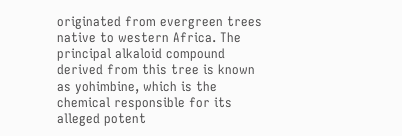originated from evergreen trees native to western Africa. The principal alkaloid compound derived from this tree is known as yohimbine, which is the chemical responsible for its alleged potent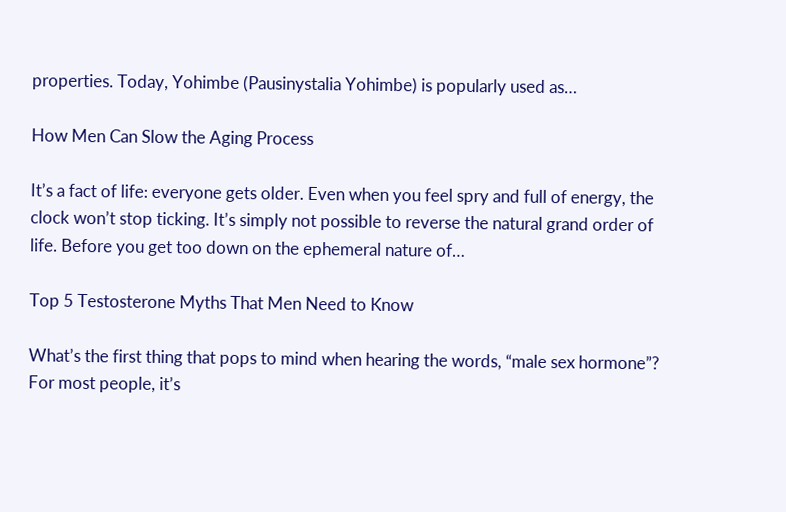properties. Today, Yohimbe (Pausinystalia Yohimbe) is popularly used as…

How Men Can Slow the Aging Process

It’s a fact of life: everyone gets older. Even when you feel spry and full of energy, the clock won’t stop ticking. It’s simply not possible to reverse the natural grand order of life. Before you get too down on the ephemeral nature of…

Top 5 Testosterone Myths That Men Need to Know

What’s the first thing that pops to mind when hearing the words, “male sex hormone”? For most people, it’s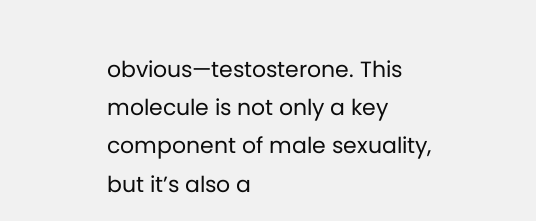obvious—testosterone. This molecule is not only a key component of male sexuality, but it’s also a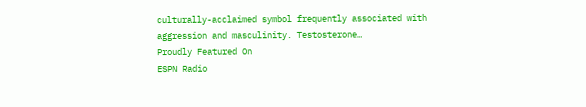culturally-acclaimed symbol frequently associated with aggression and masculinity. Testosterone…
Proudly Featured On
ESPN Radio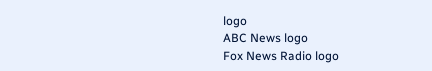logo
ABC News logo
Fox News Radio logo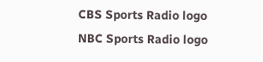CBS Sports Radio logo
NBC Sports Radio logo